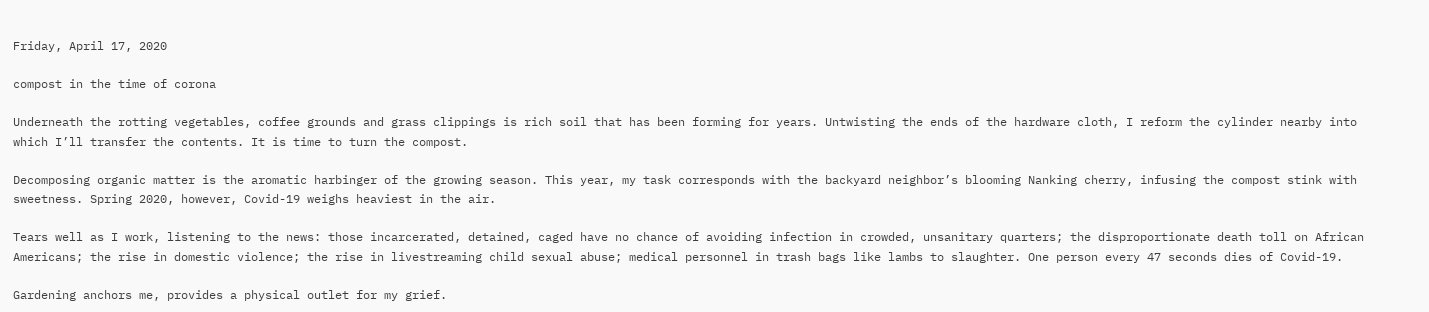Friday, April 17, 2020

compost in the time of corona

Underneath the rotting vegetables, coffee grounds and grass clippings is rich soil that has been forming for years. Untwisting the ends of the hardware cloth, I reform the cylinder nearby into which I’ll transfer the contents. It is time to turn the compost.

Decomposing organic matter is the aromatic harbinger of the growing season. This year, my task corresponds with the backyard neighbor’s blooming Nanking cherry, infusing the compost stink with sweetness. Spring 2020, however, Covid-19 weighs heaviest in the air.

Tears well as I work, listening to the news: those incarcerated, detained, caged have no chance of avoiding infection in crowded, unsanitary quarters; the disproportionate death toll on African Americans; the rise in domestic violence; the rise in livestreaming child sexual abuse; medical personnel in trash bags like lambs to slaughter. One person every 47 seconds dies of Covid-19.

Gardening anchors me, provides a physical outlet for my grief.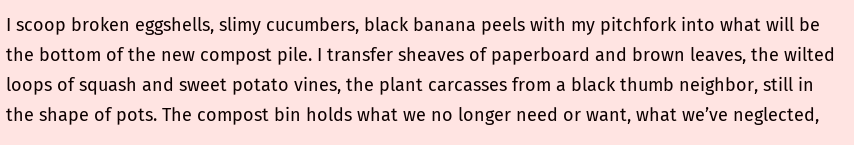I scoop broken eggshells, slimy cucumbers, black banana peels with my pitchfork into what will be the bottom of the new compost pile. I transfer sheaves of paperboard and brown leaves, the wilted loops of squash and sweet potato vines, the plant carcasses from a black thumb neighbor, still in the shape of pots. The compost bin holds what we no longer need or want, what we’ve neglected,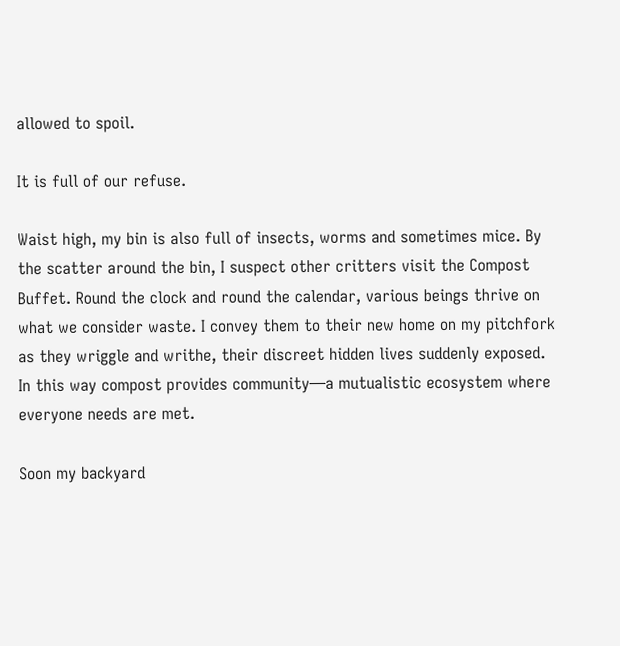allowed to spoil.

It is full of our refuse.

Waist high, my bin is also full of insects, worms and sometimes mice. By the scatter around the bin, I suspect other critters visit the Compost Buffet. Round the clock and round the calendar, various beings thrive on what we consider waste. I convey them to their new home on my pitchfork as they wriggle and writhe, their discreet hidden lives suddenly exposed. In this way compost provides community—a mutualistic ecosystem where everyone needs are met.

Soon my backyard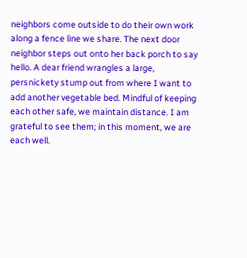neighbors come outside to do their own work along a fence line we share. The next door neighbor steps out onto her back porch to say hello. A dear friend wrangles a large, persnickety stump out from where I want to add another vegetable bed. Mindful of keeping each other safe, we maintain distance. I am grateful to see them; in this moment, we are each well.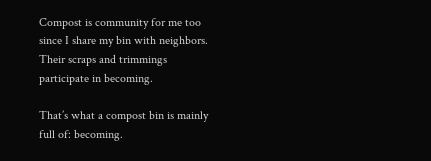Compost is community for me too since I share my bin with neighbors. Their scraps and trimmings participate in becoming.

That’s what a compost bin is mainly full of: becoming.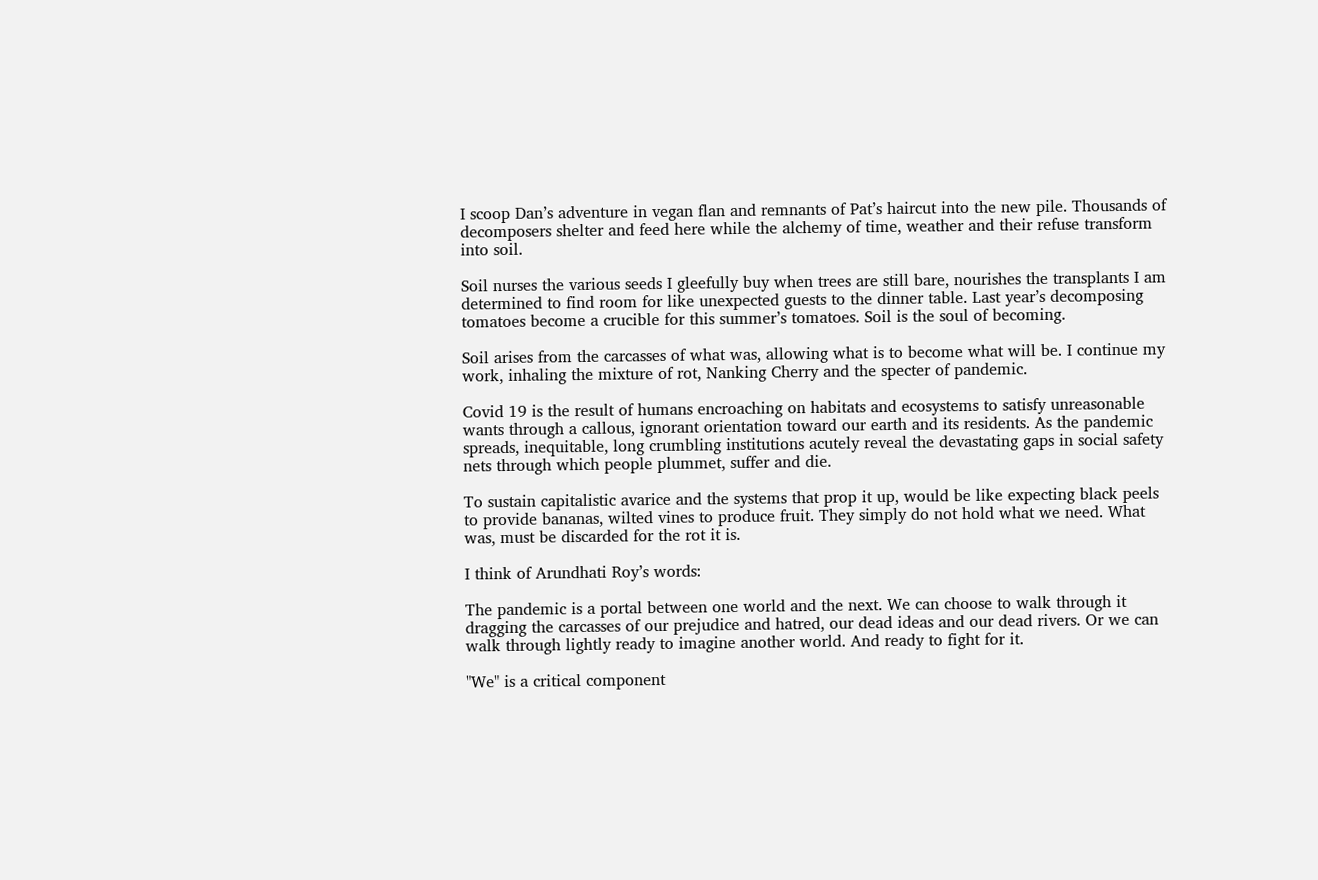I scoop Dan’s adventure in vegan flan and remnants of Pat’s haircut into the new pile. Thousands of decomposers shelter and feed here while the alchemy of time, weather and their refuse transform into soil.

Soil nurses the various seeds I gleefully buy when trees are still bare, nourishes the transplants I am determined to find room for like unexpected guests to the dinner table. Last year’s decomposing tomatoes become a crucible for this summer’s tomatoes. Soil is the soul of becoming.

Soil arises from the carcasses of what was, allowing what is to become what will be. I continue my work, inhaling the mixture of rot, Nanking Cherry and the specter of pandemic.

Covid 19 is the result of humans encroaching on habitats and ecosystems to satisfy unreasonable wants through a callous, ignorant orientation toward our earth and its residents. As the pandemic spreads, inequitable, long crumbling institutions acutely reveal the devastating gaps in social safety nets through which people plummet, suffer and die.

To sustain capitalistic avarice and the systems that prop it up, would be like expecting black peels to provide bananas, wilted vines to produce fruit. They simply do not hold what we need. What was, must be discarded for the rot it is.

I think of Arundhati Roy’s words:

The pandemic is a portal between one world and the next. We can choose to walk through it dragging the carcasses of our prejudice and hatred, our dead ideas and our dead rivers. Or we can walk through lightly ready to imagine another world. And ready to fight for it.

"We" is a critical component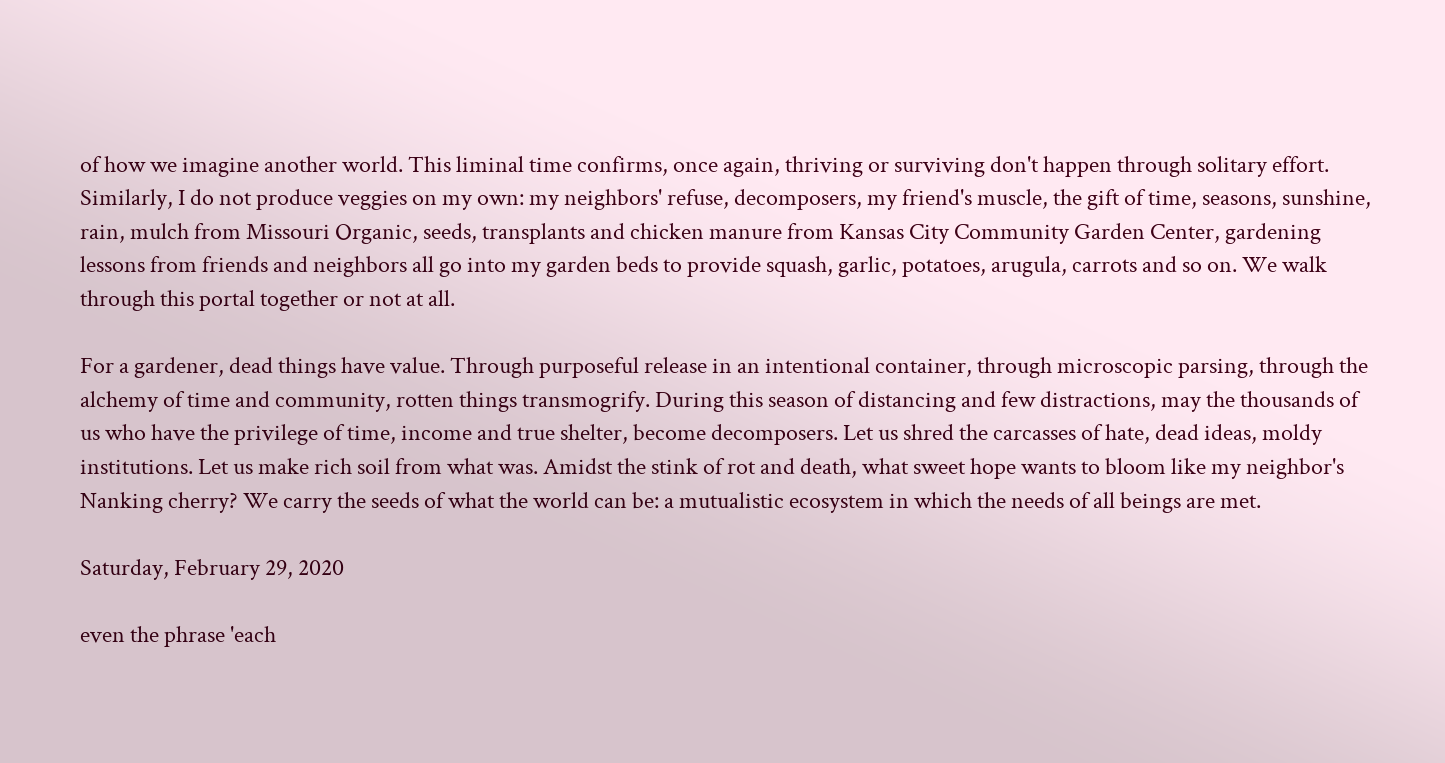of how we imagine another world. This liminal time confirms, once again, thriving or surviving don't happen through solitary effort. Similarly, I do not produce veggies on my own: my neighbors' refuse, decomposers, my friend's muscle, the gift of time, seasons, sunshine, rain, mulch from Missouri Organic, seeds, transplants and chicken manure from Kansas City Community Garden Center, gardening lessons from friends and neighbors all go into my garden beds to provide squash, garlic, potatoes, arugula, carrots and so on. We walk through this portal together or not at all.

For a gardener, dead things have value. Through purposeful release in an intentional container, through microscopic parsing, through the alchemy of time and community, rotten things transmogrify. During this season of distancing and few distractions, may the thousands of us who have the privilege of time, income and true shelter, become decomposers. Let us shred the carcasses of hate, dead ideas, moldy institutions. Let us make rich soil from what was. Amidst the stink of rot and death, what sweet hope wants to bloom like my neighbor's Nanking cherry? We carry the seeds of what the world can be: a mutualistic ecosystem in which the needs of all beings are met.

Saturday, February 29, 2020

even the phrase 'each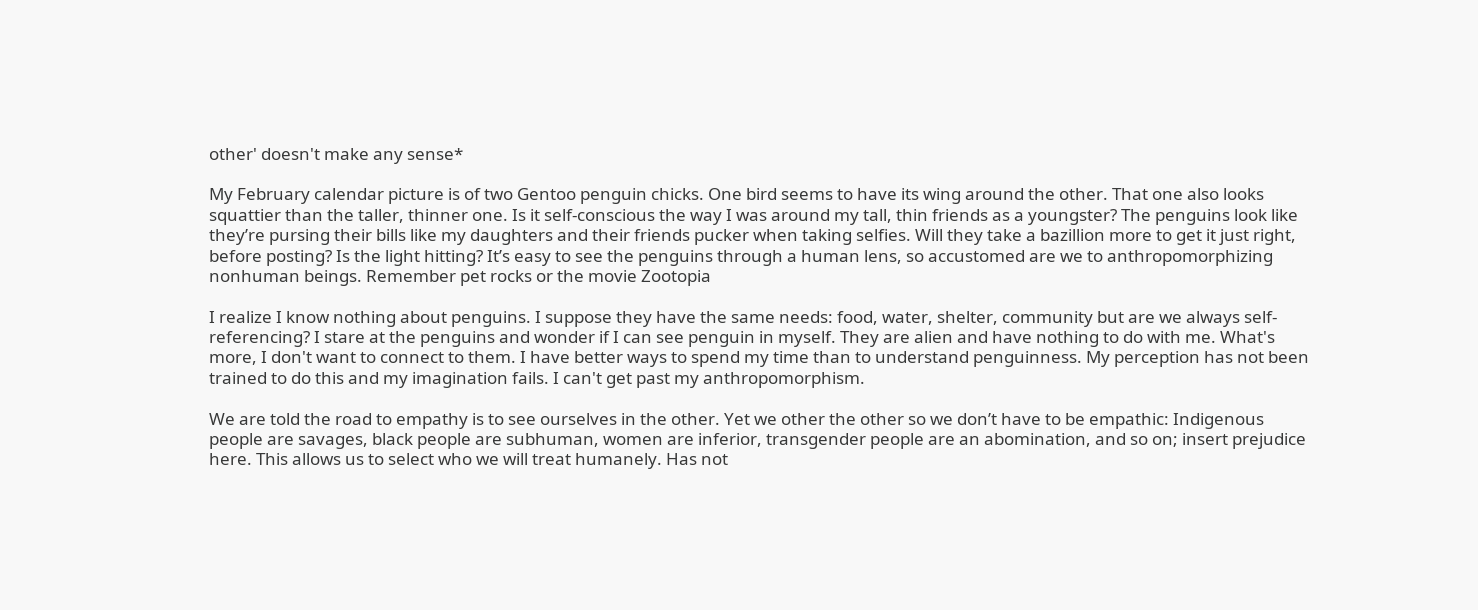other' doesn't make any sense*

My February calendar picture is of two Gentoo penguin chicks. One bird seems to have its wing around the other. That one also looks squattier than the taller, thinner one. Is it self-conscious the way I was around my tall, thin friends as a youngster? The penguins look like they’re pursing their bills like my daughters and their friends pucker when taking selfies. Will they take a bazillion more to get it just right, before posting? Is the light hitting? It’s easy to see the penguins through a human lens, so accustomed are we to anthropomorphizing nonhuman beings. Remember pet rocks or the movie Zootopia

I realize I know nothing about penguins. I suppose they have the same needs: food, water, shelter, community but are we always self-referencing? I stare at the penguins and wonder if I can see penguin in myself. They are alien and have nothing to do with me. What's more, I don't want to connect to them. I have better ways to spend my time than to understand penguinness. My perception has not been trained to do this and my imagination fails. I can't get past my anthropomorphism.

We are told the road to empathy is to see ourselves in the other. Yet we other the other so we don’t have to be empathic: Indigenous people are savages, black people are subhuman, women are inferior, transgender people are an abomination, and so on; insert prejudice here. This allows us to select who we will treat humanely. Has not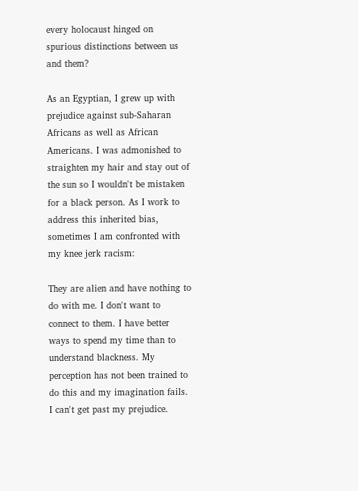every holocaust hinged on spurious distinctions between us and them?

As an Egyptian, I grew up with prejudice against sub-Saharan Africans as well as African Americans. I was admonished to straighten my hair and stay out of the sun so I wouldn't be mistaken for a black person. As I work to address this inherited bias, sometimes I am confronted with my knee jerk racism:

They are alien and have nothing to do with me. I don't want to connect to them. I have better ways to spend my time than to understand blackness. My perception has not been trained to do this and my imagination fails. I can't get past my prejudice.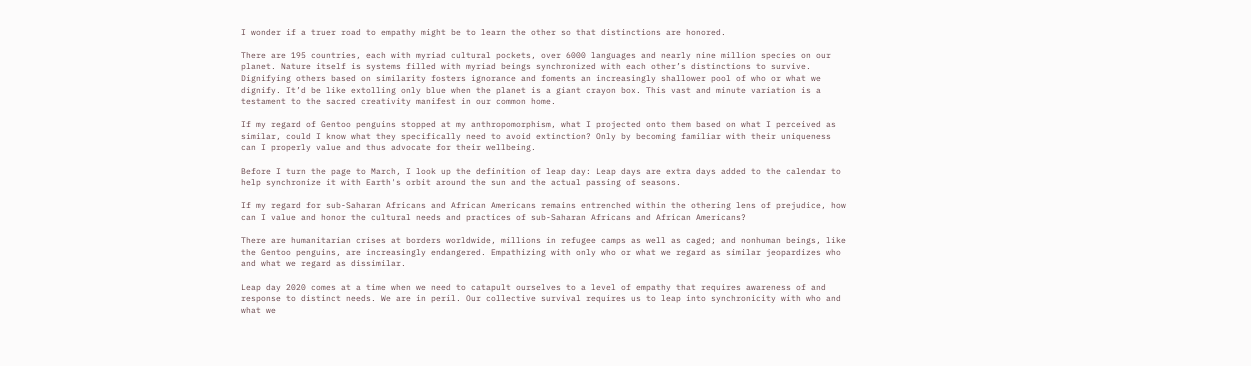I wonder if a truer road to empathy might be to learn the other so that distinctions are honored.

There are 195 countries, each with myriad cultural pockets, over 6000 languages and nearly nine million species on our planet. Nature itself is systems filled with myriad beings synchronized with each other’s distinctions to survive. Dignifying others based on similarity fosters ignorance and foments an increasingly shallower pool of who or what we dignify. It’d be like extolling only blue when the planet is a giant crayon box. This vast and minute variation is a testament to the sacred creativity manifest in our common home.

If my regard of Gentoo penguins stopped at my anthropomorphism, what I projected onto them based on what I perceived as similar, could I know what they specifically need to avoid extinction? Only by becoming familiar with their uniqueness can I properly value and thus advocate for their wellbeing.

Before I turn the page to March, I look up the definition of leap day: Leap days are extra days added to the calendar to help synchronize it with Earth's orbit around the sun and the actual passing of seasons.

If my regard for sub-Saharan Africans and African Americans remains entrenched within the othering lens of prejudice, how can I value and honor the cultural needs and practices of sub-Saharan Africans and African Americans?

There are humanitarian crises at borders worldwide, millions in refugee camps as well as caged; and nonhuman beings, like the Gentoo penguins, are increasingly endangered. Empathizing with only who or what we regard as similar jeopardizes who and what we regard as dissimilar.

Leap day 2020 comes at a time when we need to catapult ourselves to a level of empathy that requires awareness of and response to distinct needs. We are in peril. Our collective survival requires us to leap into synchronicity with who and what we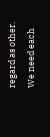regard as other. We need each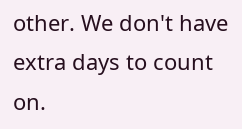other. We don't have extra days to count on.